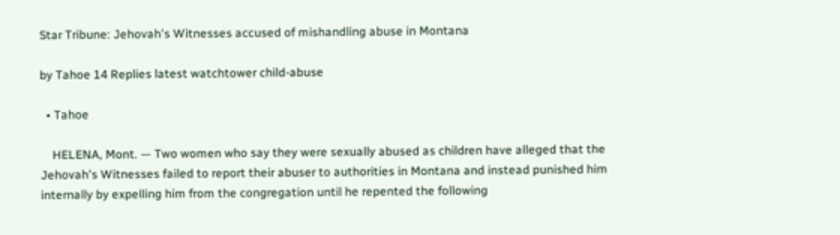Star Tribune: Jehovah's Witnesses accused of mishandling abuse in Montana

by Tahoe 14 Replies latest watchtower child-abuse

  • Tahoe

    HELENA, Mont. — Two women who say they were sexually abused as children have alleged that the Jehovah's Witnesses failed to report their abuser to authorities in Montana and instead punished him internally by expelling him from the congregation until he repented the following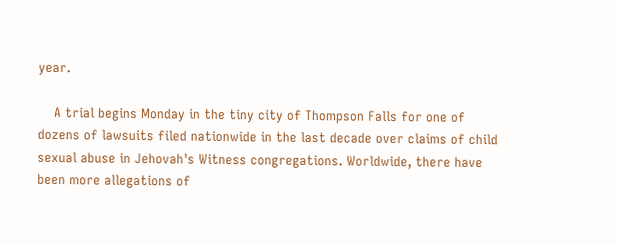year.

    A trial begins Monday in the tiny city of Thompson Falls for one of dozens of lawsuits filed nationwide in the last decade over claims of child sexual abuse in Jehovah's Witness congregations. Worldwide, there have been more allegations of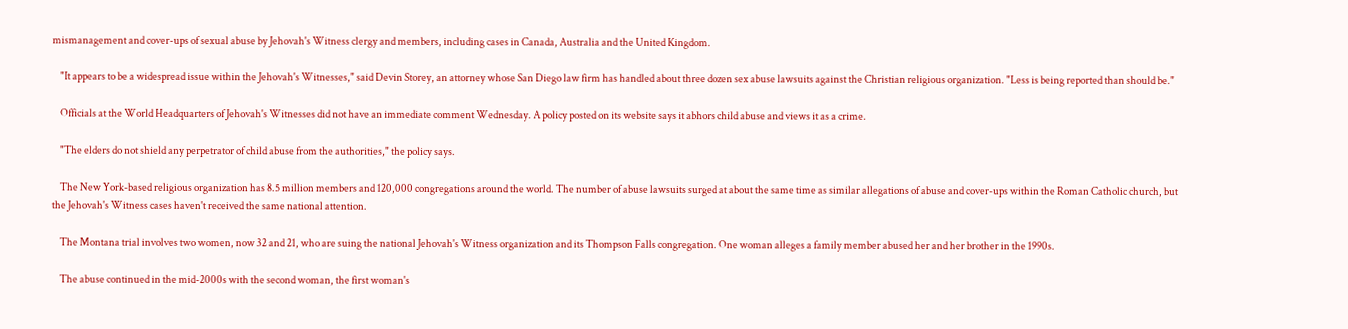mismanagement and cover-ups of sexual abuse by Jehovah's Witness clergy and members, including cases in Canada, Australia and the United Kingdom.

    "It appears to be a widespread issue within the Jehovah's Witnesses," said Devin Storey, an attorney whose San Diego law firm has handled about three dozen sex abuse lawsuits against the Christian religious organization. "Less is being reported than should be."

    Officials at the World Headquarters of Jehovah's Witnesses did not have an immediate comment Wednesday. A policy posted on its website says it abhors child abuse and views it as a crime.

    "The elders do not shield any perpetrator of child abuse from the authorities," the policy says.

    The New York-based religious organization has 8.5 million members and 120,000 congregations around the world. The number of abuse lawsuits surged at about the same time as similar allegations of abuse and cover-ups within the Roman Catholic church, but the Jehovah's Witness cases haven't received the same national attention.

    The Montana trial involves two women, now 32 and 21, who are suing the national Jehovah's Witness organization and its Thompson Falls congregation. One woman alleges a family member abused her and her brother in the 1990s.

    The abuse continued in the mid-2000s with the second woman, the first woman's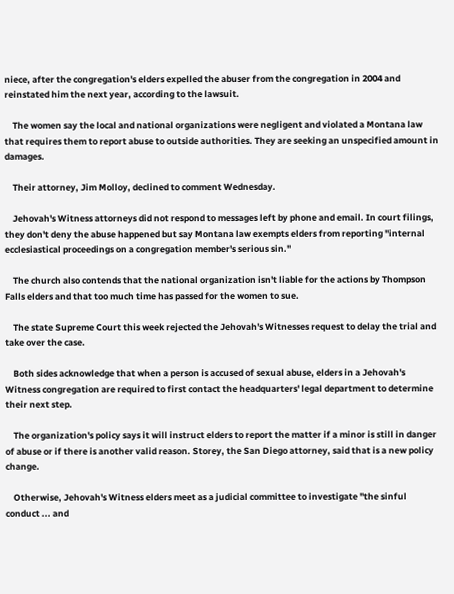niece, after the congregation's elders expelled the abuser from the congregation in 2004 and reinstated him the next year, according to the lawsuit.

    The women say the local and national organizations were negligent and violated a Montana law that requires them to report abuse to outside authorities. They are seeking an unspecified amount in damages.

    Their attorney, Jim Molloy, declined to comment Wednesday.

    Jehovah's Witness attorneys did not respond to messages left by phone and email. In court filings, they don't deny the abuse happened but say Montana law exempts elders from reporting "internal ecclesiastical proceedings on a congregation member's serious sin."

    The church also contends that the national organization isn't liable for the actions by Thompson Falls elders and that too much time has passed for the women to sue.

    The state Supreme Court this week rejected the Jehovah's Witnesses request to delay the trial and take over the case.

    Both sides acknowledge that when a person is accused of sexual abuse, elders in a Jehovah's Witness congregation are required to first contact the headquarters' legal department to determine their next step.

    The organization's policy says it will instruct elders to report the matter if a minor is still in danger of abuse or if there is another valid reason. Storey, the San Diego attorney, said that is a new policy change.

    Otherwise, Jehovah's Witness elders meet as a judicial committee to investigate "the sinful conduct ... and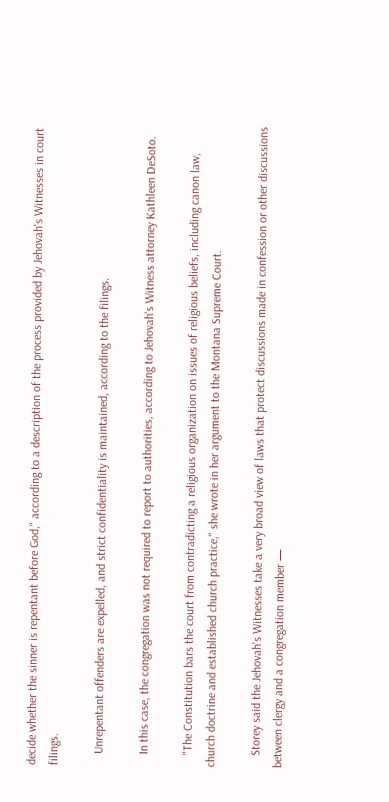decide whether the sinner is repentant before God," according to a description of the process provided by Jehovah's Witnesses in court filings.

    Unrepentant offenders are expelled, and strict confidentiality is maintained, according to the filings.

    In this case, the congregation was not required to report to authorities, according to Jehovah's Witness attorney Kathleen DeSoto.

    "The Constitution bars the court from contradicting a religious organization on issues of religious beliefs, including canon law, church doctrine and established church practice," she wrote in her argument to the Montana Supreme Court.

    Storey said the Jehovah's Witnesses take a very broad view of laws that protect discussions made in confession or other discussions between clergy and a congregation member —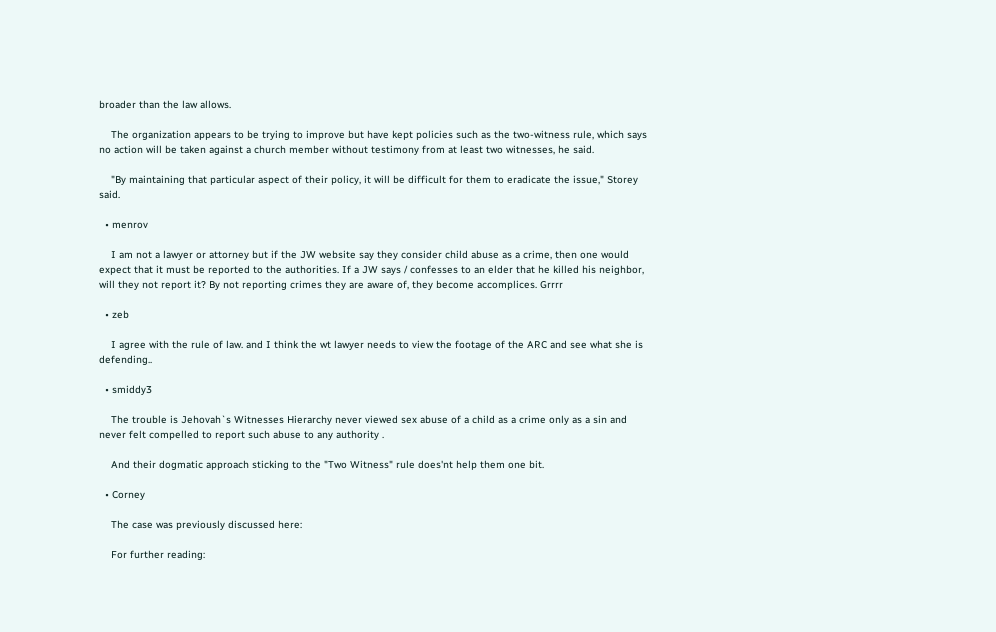broader than the law allows.

    The organization appears to be trying to improve but have kept policies such as the two-witness rule, which says no action will be taken against a church member without testimony from at least two witnesses, he said.

    "By maintaining that particular aspect of their policy, it will be difficult for them to eradicate the issue," Storey said.

  • menrov

    I am not a lawyer or attorney but if the JW website say they consider child abuse as a crime, then one would expect that it must be reported to the authorities. If a JW says / confesses to an elder that he killed his neighbor, will they not report it? By not reporting crimes they are aware of, they become accomplices. Grrrr

  • zeb

    I agree with the rule of law. and I think the wt lawyer needs to view the footage of the ARC and see what she is defending..

  • smiddy3

    The trouble is Jehovah`s Witnesses Hierarchy never viewed sex abuse of a child as a crime only as a sin and never felt compelled to report such abuse to any authority .

    And their dogmatic approach sticking to the "Two Witness" rule does'nt help them one bit.

  • Corney

    The case was previously discussed here:

    For further reading: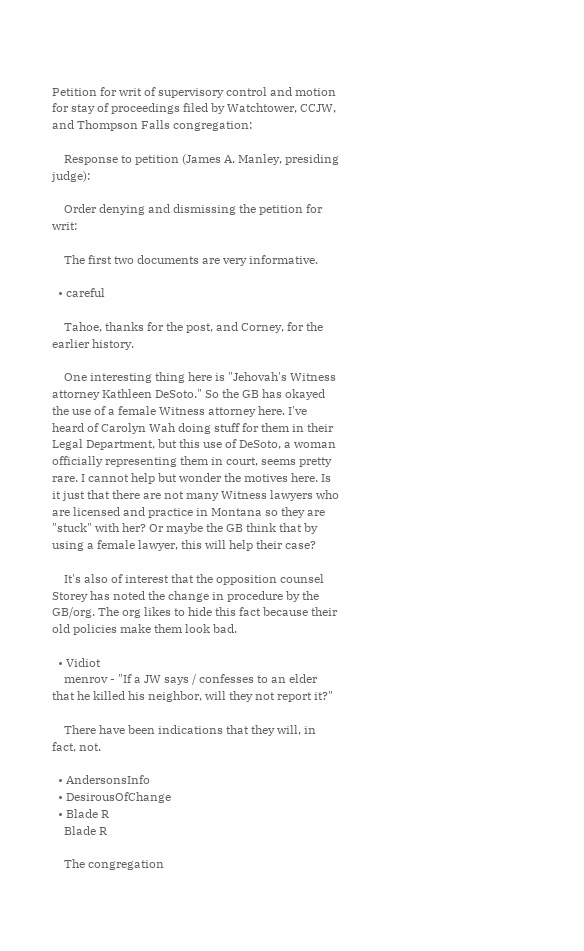Petition for writ of supervisory control and motion for stay of proceedings filed by Watchtower, CCJW, and Thompson Falls congregation:

    Response to petition (James A. Manley, presiding judge):

    Order denying and dismissing the petition for writ:

    The first two documents are very informative.

  • careful

    Tahoe, thanks for the post, and Corney, for the earlier history.

    One interesting thing here is "Jehovah's Witness attorney Kathleen DeSoto." So the GB has okayed the use of a female Witness attorney here. I've heard of Carolyn Wah doing stuff for them in their Legal Department, but this use of DeSoto, a woman officially representing them in court, seems pretty rare. I cannot help but wonder the motives here. Is it just that there are not many Witness lawyers who are licensed and practice in Montana so they are "stuck" with her? Or maybe the GB think that by using a female lawyer, this will help their case?

    It's also of interest that the opposition counsel Storey has noted the change in procedure by the GB/org. The org likes to hide this fact because their old policies make them look bad.

  • Vidiot
    menrov - "If a JW says / confesses to an elder that he killed his neighbor, will they not report it?"

    There have been indications that they will, in fact, not.

  • AndersonsInfo
  • DesirousOfChange
  • Blade R
    Blade R

    The congregation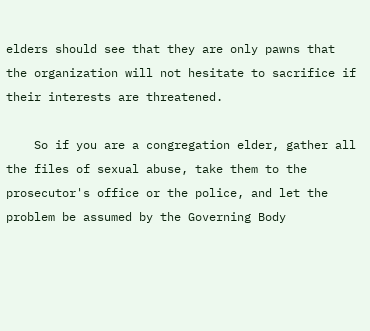elders should see that they are only pawns that the organization will not hesitate to sacrifice if their interests are threatened.

    So if you are a congregation elder, gather all the files of sexual abuse, take them to the prosecutor's office or the police, and let the problem be assumed by the Governing Body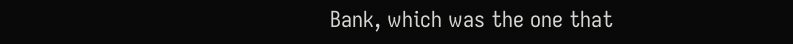Bank, which was the one that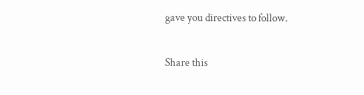gave you directives to follow.

Share this